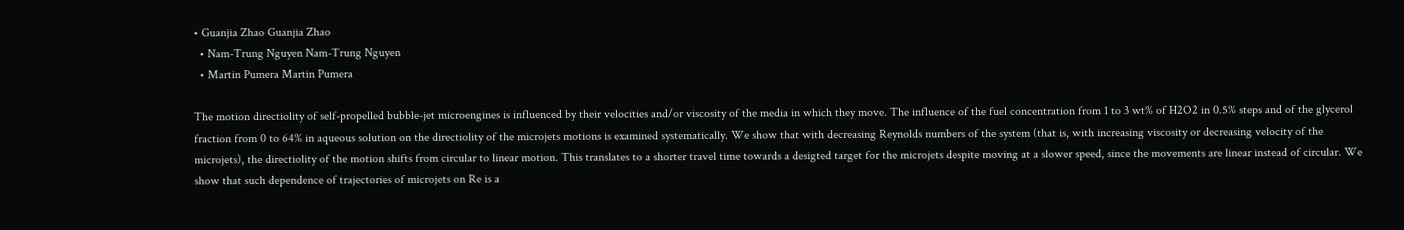• Guanjia Zhao Guanjia Zhao
  • Nam-Trung Nguyen Nam-Trung Nguyen
  • Martin Pumera Martin Pumera

The motion directiolity of self-propelled bubble-jet microengines is influenced by their velocities and/or viscosity of the media in which they move. The influence of the fuel concentration from 1 to 3 wt% of H2O2 in 0.5% steps and of the glycerol fraction from 0 to 64% in aqueous solution on the directiolity of the microjets motions is examined systematically. We show that with decreasing Reynolds numbers of the system (that is, with increasing viscosity or decreasing velocity of the microjets), the directiolity of the motion shifts from circular to linear motion. This translates to a shorter travel time towards a desigted target for the microjets despite moving at a slower speed, since the movements are linear instead of circular. We show that such dependence of trajectories of microjets on Re is a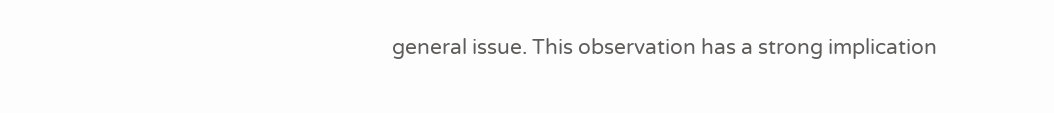general issue. This observation has a strong implication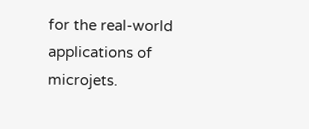for the real-world applications of microjets.